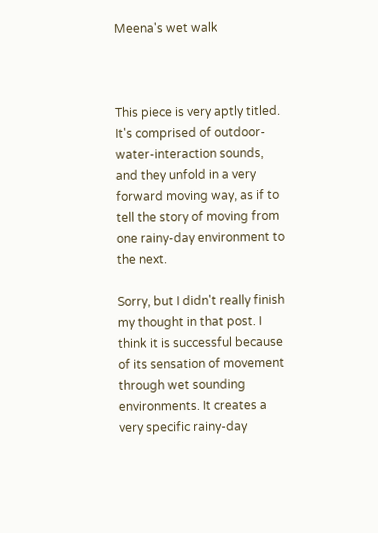Meena's wet walk



This piece is very aptly titled. It's comprised of outdoor-water-interaction sounds, and they unfold in a very forward moving way, as if to tell the story of moving from one rainy-day environment to the next.

Sorry, but I didn't really finish my thought in that post. I think it is successful because of its sensation of movement through wet sounding environments. It creates a very specific rainy-day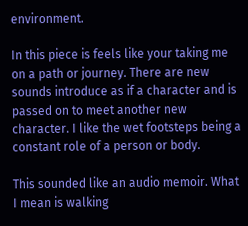environment.

In this piece is feels like your taking me on a path or journey. There are new sounds introduce as if a character and is passed on to meet another new character. I like the wet footsteps being a constant role of a person or body.

This sounded like an audio memoir. What I mean is walking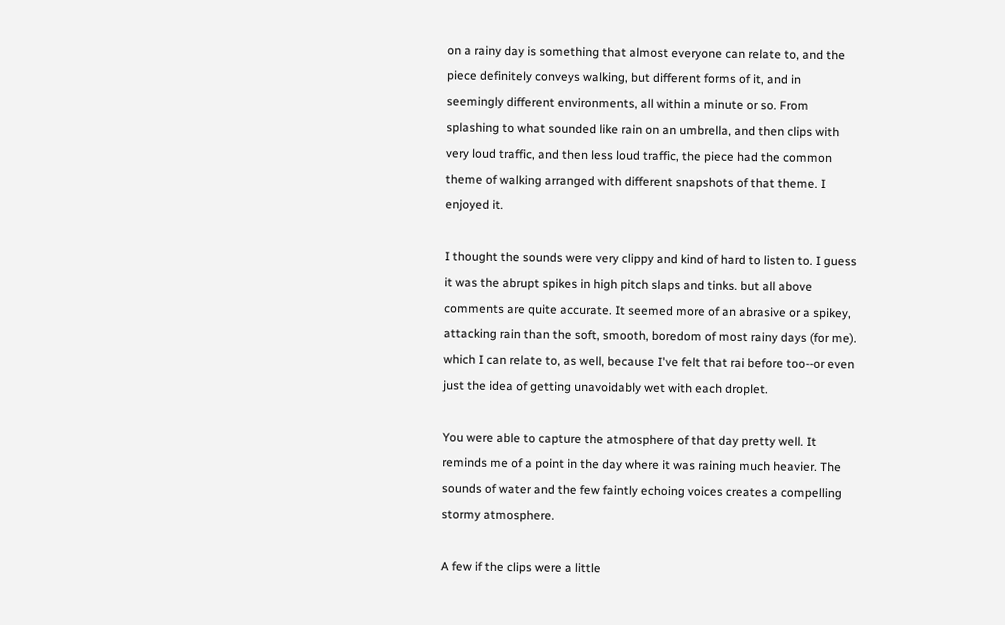on a rainy day is something that almost everyone can relate to, and the piece definitely conveys walking, but different forms of it, and in seemingly different environments, all within a minute or so. From splashing to what sounded like rain on an umbrella, and then clips with very loud traffic, and then less loud traffic, the piece had the common theme of walking arranged with different snapshots of that theme. I enjoyed it.

I thought the sounds were very clippy and kind of hard to listen to. I guess it was the abrupt spikes in high pitch slaps and tinks. but all above comments are quite accurate. It seemed more of an abrasive or a spikey, attacking rain than the soft, smooth, boredom of most rainy days (for me). which I can relate to, as well, because I've felt that rai before too--or even just the idea of getting unavoidably wet with each droplet.

You were able to capture the atmosphere of that day pretty well. It reminds me of a point in the day where it was raining much heavier. The sounds of water and the few faintly echoing voices creates a compelling stormy atmosphere.

A few if the clips were a little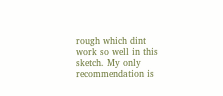rough which dint work so well in this sketch. My only recommendation is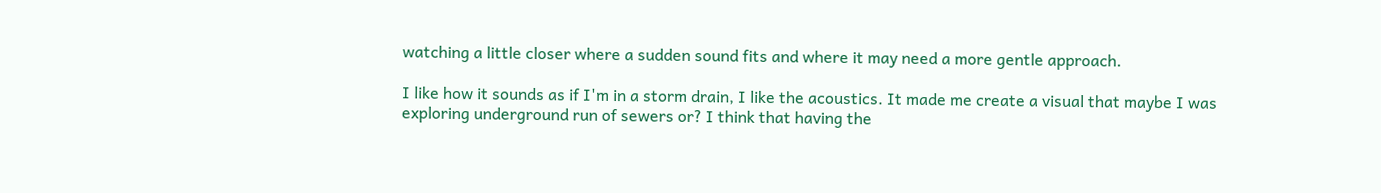watching a little closer where a sudden sound fits and where it may need a more gentle approach.

I like how it sounds as if I'm in a storm drain, I like the acoustics. It made me create a visual that maybe I was exploring underground run of sewers or? I think that having the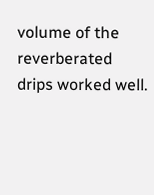volume of the reverberated drips worked well.